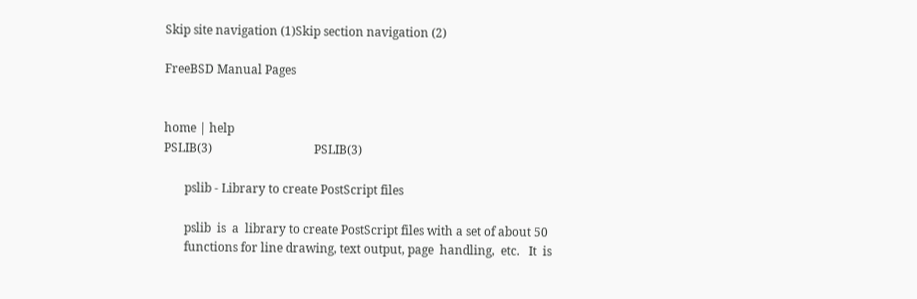Skip site navigation (1)Skip section navigation (2)

FreeBSD Manual Pages


home | help
PSLIB(3)                                  PSLIB(3)

       pslib - Library to create PostScript files

       pslib  is  a  library to create PostScript files with a set of about 50
       functions for line drawing, text output, page  handling,  etc.   It  is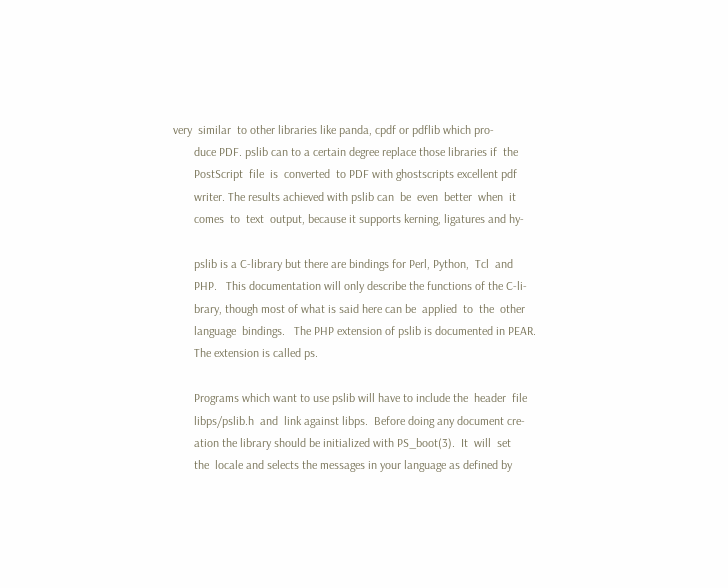very  similar  to other libraries like panda, cpdf or pdflib which pro-
       duce PDF. pslib can to a certain degree replace those libraries if  the
       PostScript  file  is  converted  to PDF with ghostscripts excellent pdf
       writer. The results achieved with pslib can  be  even  better  when  it
       comes  to  text  output, because it supports kerning, ligatures and hy-

       pslib is a C-library but there are bindings for Perl, Python,  Tcl  and
       PHP.   This documentation will only describe the functions of the C-li-
       brary, though most of what is said here can be  applied  to  the  other
       language  bindings.   The PHP extension of pslib is documented in PEAR.
       The extension is called ps.

       Programs which want to use pslib will have to include the  header  file
       libps/pslib.h  and  link against libps.  Before doing any document cre-
       ation the library should be initialized with PS_boot(3).  It  will  set
       the  locale and selects the messages in your language as defined by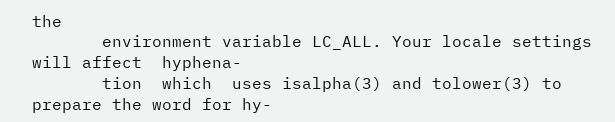the
       environment variable LC_ALL. Your locale settings will affect  hyphena-
       tion  which  uses isalpha(3) and tolower(3) to prepare the word for hy-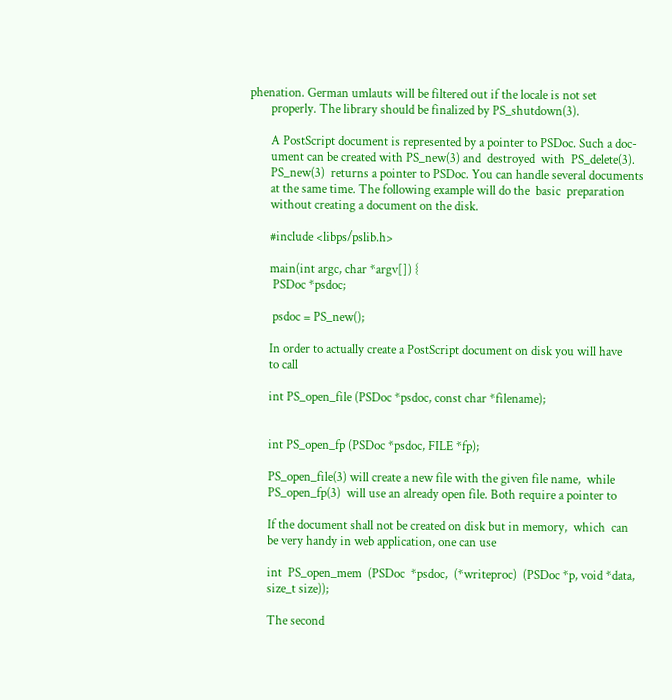phenation. German umlauts will be filtered out if the locale is not set
       properly. The library should be finalized by PS_shutdown(3).

       A PostScript document is represented by a pointer to PSDoc. Such a doc-
       ument can be created with PS_new(3) and  destroyed  with  PS_delete(3).
       PS_new(3)  returns a pointer to PSDoc. You can handle several documents
       at the same time. The following example will do the  basic  preparation
       without creating a document on the disk.

       #include <libps/pslib.h>

       main(int argc, char *argv[]) {
        PSDoc *psdoc;

        psdoc = PS_new();

       In order to actually create a PostScript document on disk you will have
       to call

       int PS_open_file (PSDoc *psdoc, const char *filename);


       int PS_open_fp (PSDoc *psdoc, FILE *fp);

       PS_open_file(3) will create a new file with the given file name,  while
       PS_open_fp(3)  will use an already open file. Both require a pointer to

       If the document shall not be created on disk but in memory,  which  can
       be very handy in web application, one can use

       int  PS_open_mem  (PSDoc  *psdoc,  (*writeproc)  (PSDoc *p, void *data,
       size_t size));

       The second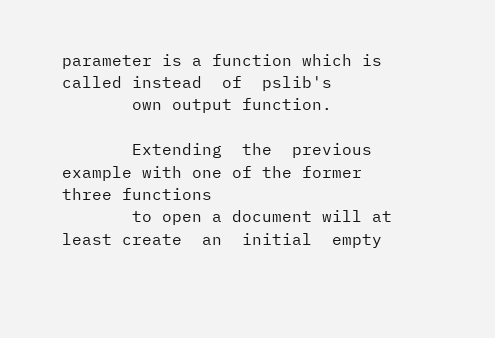parameter is a function which is called instead  of  pslib's
       own output function.

       Extending  the  previous example with one of the former three functions
       to open a document will at least create  an  initial  empty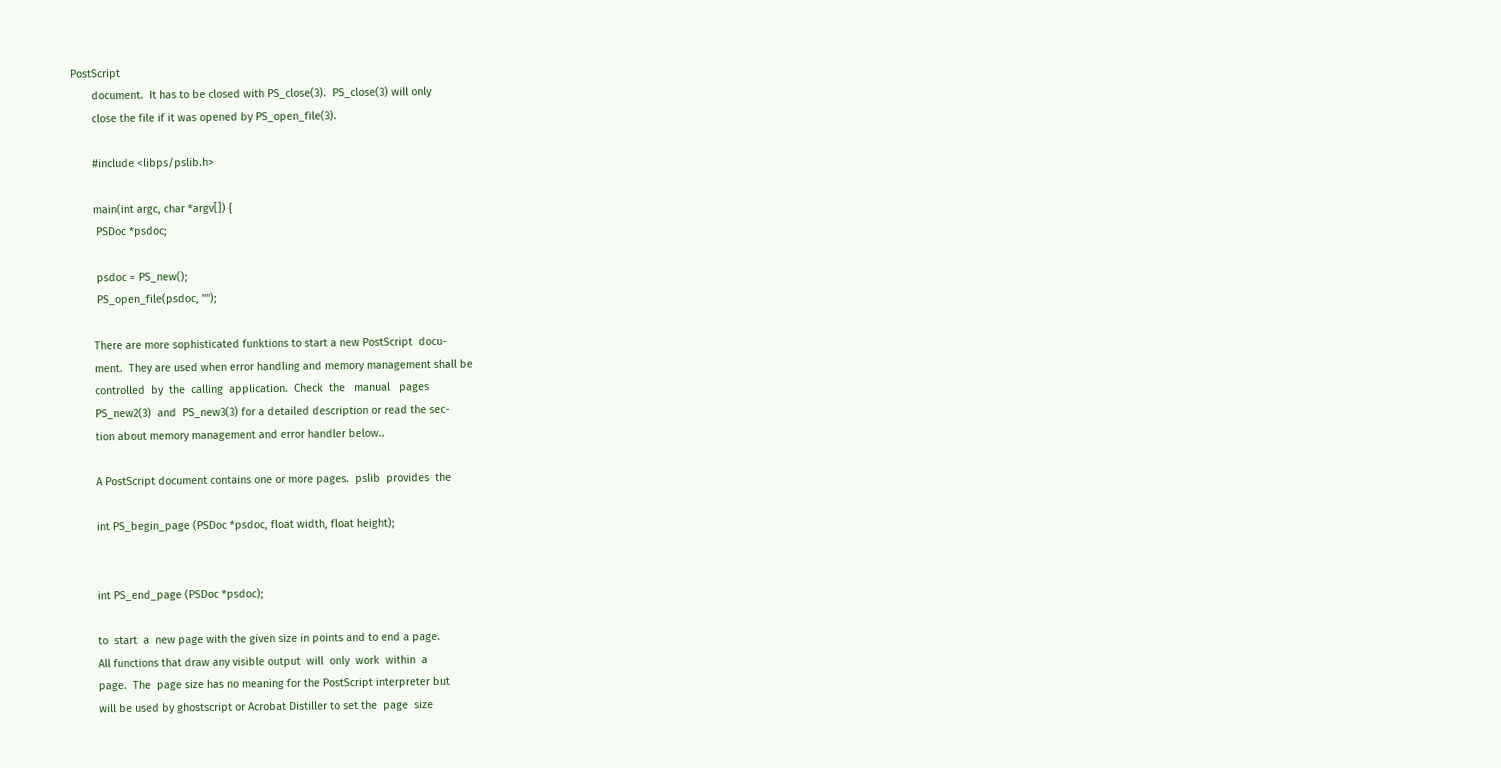PostScript
       document.  It has to be closed with PS_close(3).  PS_close(3) will only
       close the file if it was opened by PS_open_file(3).

       #include <libps/pslib.h>

       main(int argc, char *argv[]) {
        PSDoc *psdoc;

        psdoc = PS_new();
        PS_open_file(psdoc, "");

       There are more sophisticated funktions to start a new PostScript  docu-
       ment.  They are used when error handling and memory management shall be
       controlled  by  the  calling  application.  Check  the   manual   pages
       PS_new2(3)  and  PS_new3(3) for a detailed description or read the sec-
       tion about memory management and error handler below..

       A PostScript document contains one or more pages.  pslib  provides  the

       int PS_begin_page (PSDoc *psdoc, float width, float height);


       int PS_end_page (PSDoc *psdoc);

       to  start  a  new page with the given size in points and to end a page.
       All functions that draw any visible output  will  only  work  within  a
       page.  The  page size has no meaning for the PostScript interpreter but
       will be used by ghostscript or Acrobat Distiller to set the  page  size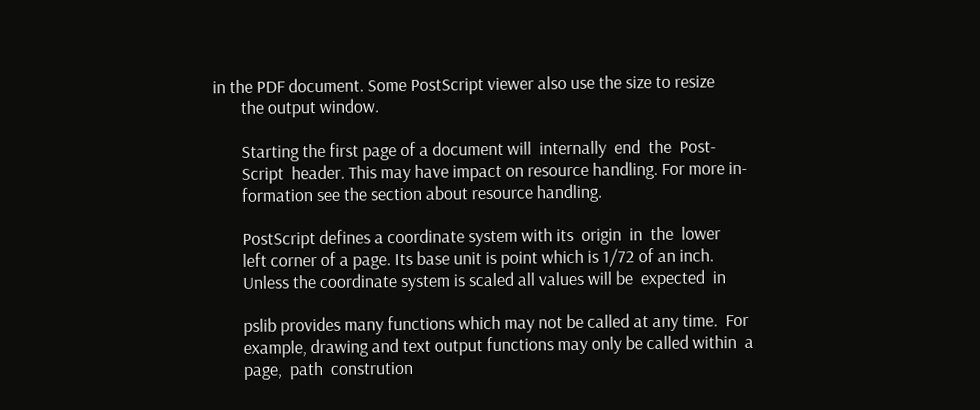in the PDF document. Some PostScript viewer also use the size to resize
       the output window.

       Starting the first page of a document will  internally  end  the  Post-
       Script  header. This may have impact on resource handling. For more in-
       formation see the section about resource handling.

       PostScript defines a coordinate system with its  origin  in  the  lower
       left corner of a page. Its base unit is point which is 1/72 of an inch.
       Unless the coordinate system is scaled all values will be  expected  in

       pslib provides many functions which may not be called at any time.  For
       example, drawing and text output functions may only be called within  a
       page,  path  constrution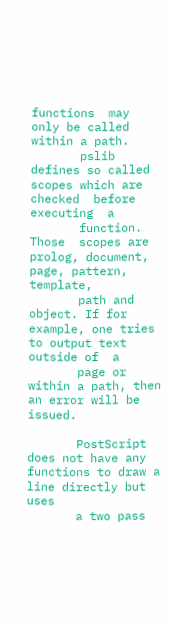functions  may  only be called within a path.
       pslib defines so called scopes which are  checked  before  executing  a
       function.  Those  scopes are prolog, document, page, pattern, template,
       path and object. If for example, one tries to output text outside of  a
       page or within a path, then an error will be issued.

       PostScript does not have any functions to draw a line directly but uses
       a two pass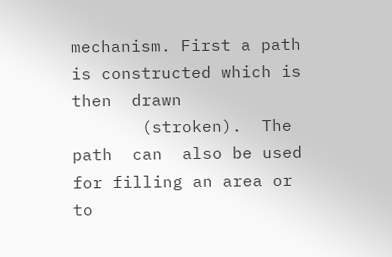mechanism. First a path is constructed which is  then  drawn
       (stroken).  The  path  can  also be used for filling an area or to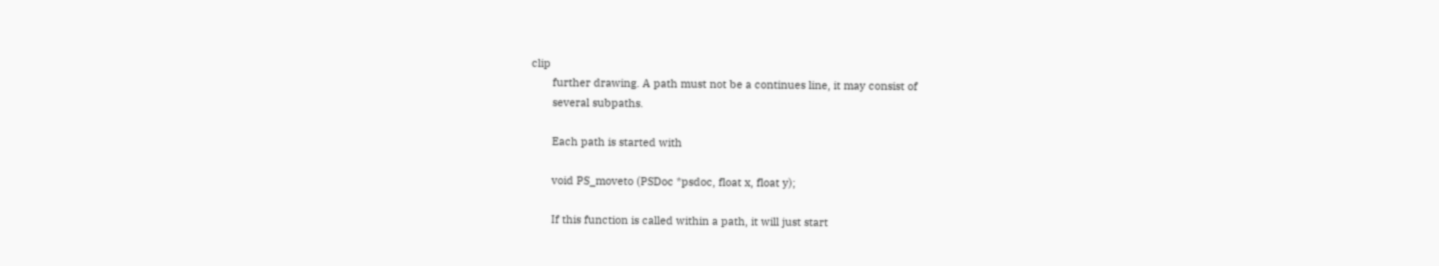clip
       further drawing. A path must not be a continues line, it may consist of
       several subpaths.

       Each path is started with

       void PS_moveto (PSDoc *psdoc, float x, float y);

       If this function is called within a path, it will just start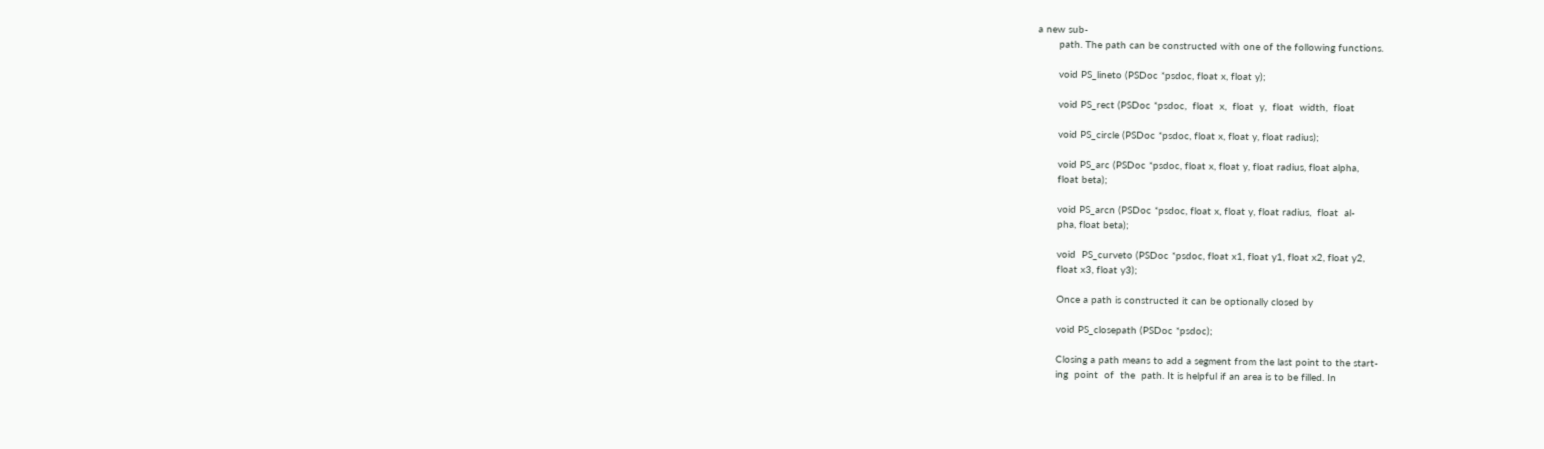a new sub-
       path. The path can be constructed with one of the following functions.

       void PS_lineto (PSDoc *psdoc, float x, float y);

       void PS_rect (PSDoc *psdoc,  float  x,  float  y,  float  width,  float

       void PS_circle (PSDoc *psdoc, float x, float y, float radius);

       void PS_arc (PSDoc *psdoc, float x, float y, float radius, float alpha,
       float beta);

       void PS_arcn (PSDoc *psdoc, float x, float y, float radius,  float  al-
       pha, float beta);

       void  PS_curveto (PSDoc *psdoc, float x1, float y1, float x2, float y2,
       float x3, float y3);

       Once a path is constructed it can be optionally closed by

       void PS_closepath (PSDoc *psdoc);

       Closing a path means to add a segment from the last point to the start-
       ing  point  of  the  path. It is helpful if an area is to be filled. In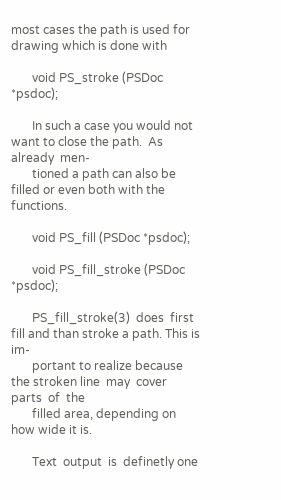most cases the path is used for drawing which is done with

       void PS_stroke (PSDoc *psdoc);

       In such a case you would not want to close the path.  As  already  men-
       tioned a path can also be filled or even both with the functions.

       void PS_fill (PSDoc *psdoc);

       void PS_fill_stroke (PSDoc *psdoc);

       PS_fill_stroke(3)  does  first fill and than stroke a path. This is im-
       portant to realize because the stroken line  may  cover  parts  of  the
       filled area, depending on how wide it is.

       Text  output  is  definetly one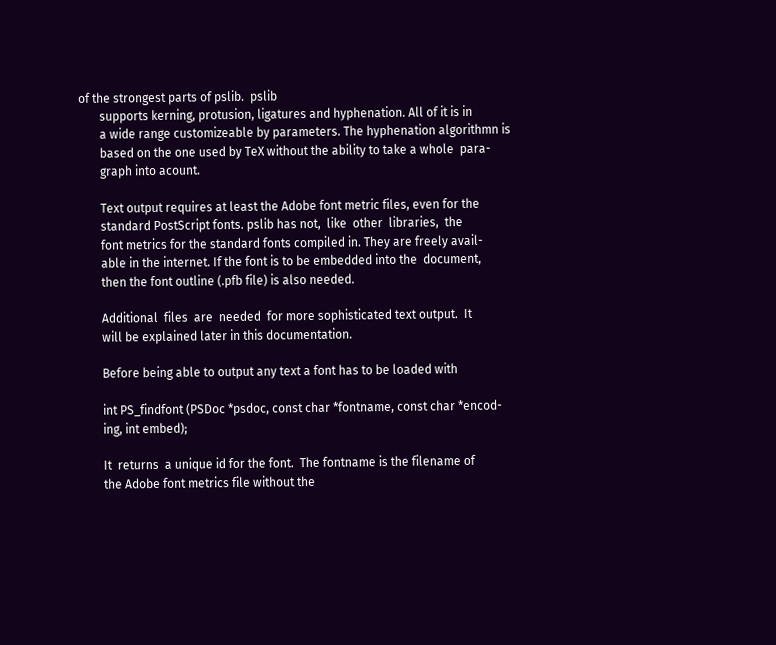of the strongest parts of pslib.  pslib
       supports kerning, protusion, ligatures and hyphenation. All of it is in
       a wide range customizeable by parameters. The hyphenation algorithmn is
       based on the one used by TeX without the ability to take a whole  para-
       graph into acount.

       Text output requires at least the Adobe font metric files, even for the
       standard PostScript fonts. pslib has not,  like  other  libraries,  the
       font metrics for the standard fonts compiled in. They are freely avail-
       able in the internet. If the font is to be embedded into the  document,
       then the font outline (.pfb file) is also needed.

       Additional  files  are  needed  for more sophisticated text output.  It
       will be explained later in this documentation.

       Before being able to output any text a font has to be loaded with

       int PS_findfont (PSDoc *psdoc, const char *fontname, const char *encod-
       ing, int embed);

       It  returns  a unique id for the font.  The fontname is the filename of
       the Adobe font metrics file without the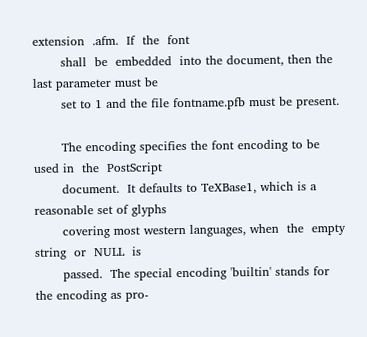extension  .afm.  If  the  font
       shall  be  embedded  into the document, then the last parameter must be
       set to 1 and the file fontname.pfb must be present.

       The encoding specifies the font encoding to be used in  the  PostScript
       document.  It defaults to TeXBase1, which is a reasonable set of glyphs
       covering most western languages, when  the  empty  string  or  NULL  is
       passed.  The special encoding 'builtin' stands for the encoding as pro-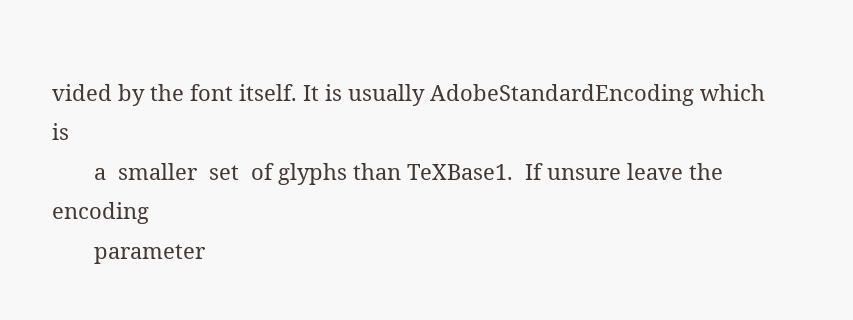vided by the font itself. It is usually AdobeStandardEncoding which  is
       a  smaller  set  of glyphs than TeXBase1.  If unsure leave the encoding
       parameter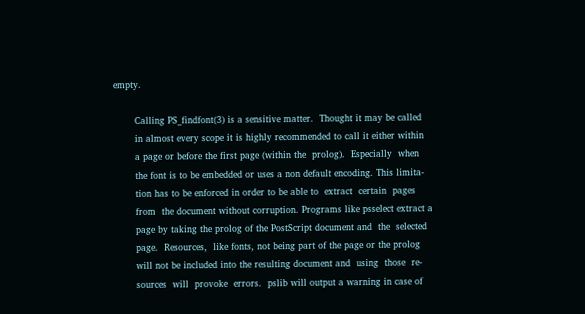empty.

       Calling PS_findfont(3) is a sensitive matter.  Thought it may be called
       in almost every scope it is highly recommended to call it either within
       a page or before the first page (within the  prolog).  Especially  when
       the font is to be embedded or uses a non default encoding. This limita-
       tion has to be enforced in order to be able to  extract  certain  pages
       from  the document without corruption. Programs like psselect extract a
       page by taking the prolog of the PostScript document and  the  selected
       page.  Resources,  like fonts, not being part of the page or the prolog
       will not be included into the resulting document and  using  those  re-
       sources  will  provoke  errors.  pslib will output a warning in case of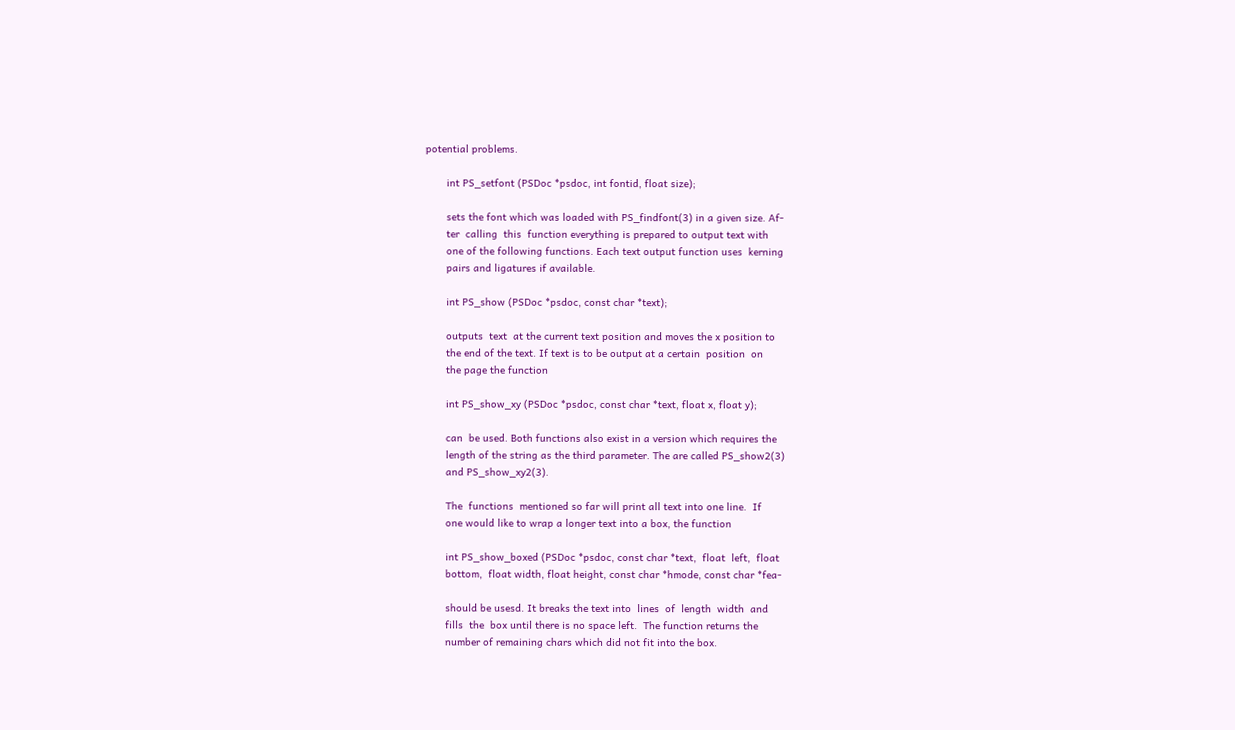potential problems.

       int PS_setfont (PSDoc *psdoc, int fontid, float size);

       sets the font which was loaded with PS_findfont(3) in a given size. Af-
       ter  calling  this  function everything is prepared to output text with
       one of the following functions. Each text output function uses  kerning
       pairs and ligatures if available.

       int PS_show (PSDoc *psdoc, const char *text);

       outputs  text  at the current text position and moves the x position to
       the end of the text. If text is to be output at a certain  position  on
       the page the function

       int PS_show_xy (PSDoc *psdoc, const char *text, float x, float y);

       can  be used. Both functions also exist in a version which requires the
       length of the string as the third parameter. The are called PS_show2(3)
       and PS_show_xy2(3).

       The  functions  mentioned so far will print all text into one line.  If
       one would like to wrap a longer text into a box, the function

       int PS_show_boxed (PSDoc *psdoc, const char *text,  float  left,  float
       bottom,  float width, float height, const char *hmode, const char *fea-

       should be usesd. It breaks the text into  lines  of  length  width  and
       fills  the  box until there is no space left.  The function returns the
       number of remaining chars which did not fit into the box.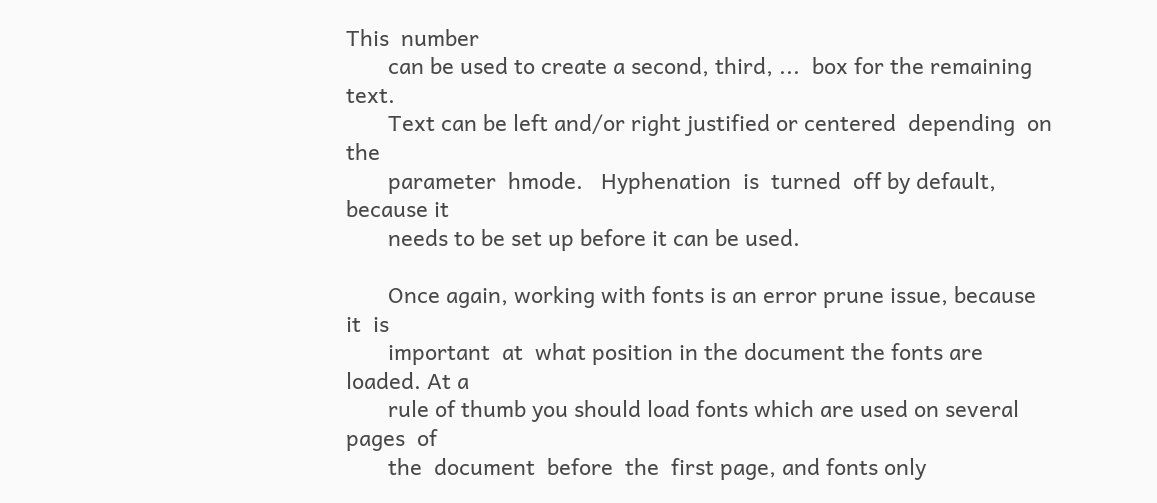This  number
       can be used to create a second, third, ...  box for the remaining text.
       Text can be left and/or right justified or centered  depending  on  the
       parameter  hmode.   Hyphenation  is  turned  off by default, because it
       needs to be set up before it can be used.

       Once again, working with fonts is an error prune issue, because  it  is
       important  at  what position in the document the fonts are loaded. At a
       rule of thumb you should load fonts which are used on several pages  of
       the  document  before  the  first page, and fonts only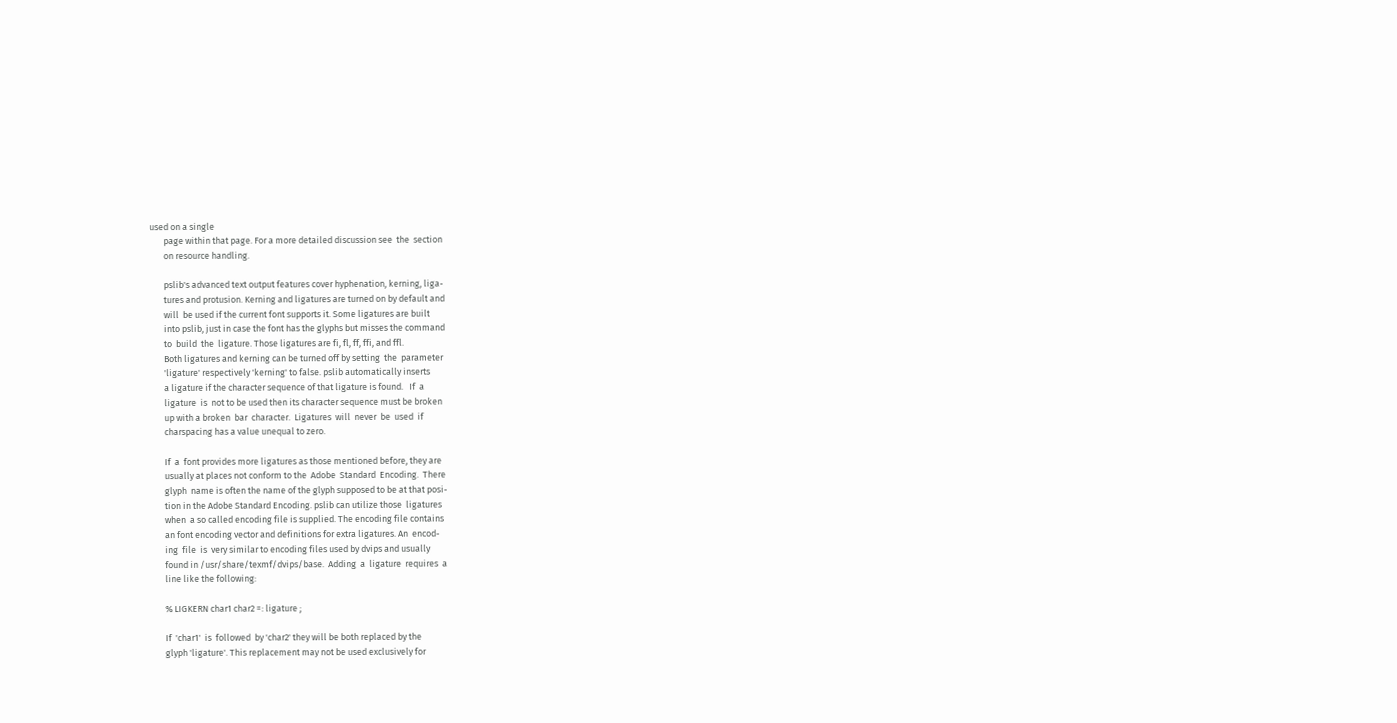used on a single
       page within that page. For a more detailed discussion see  the  section
       on resource handling.

       pslib's advanced text output features cover hyphenation, kerning, liga-
       tures and protusion. Kerning and ligatures are turned on by default and
       will  be used if the current font supports it. Some ligatures are built
       into pslib, just in case the font has the glyphs but misses the command
       to  build  the  ligature. Those ligatures are fi, fl, ff, ffi, and ffl.
       Both ligatures and kerning can be turned off by setting  the  parameter
       'ligature' respectively 'kerning' to false. pslib automatically inserts
       a ligature if the character sequence of that ligature is found.   If  a
       ligature  is  not to be used then its character sequence must be broken
       up with a broken  bar  character.  Ligatures  will  never  be  used  if
       charspacing has a value unequal to zero.

       If  a  font provides more ligatures as those mentioned before, they are
       usually at places not conform to the  Adobe  Standard  Encoding.  There
       glyph  name is often the name of the glyph supposed to be at that posi-
       tion in the Adobe Standard Encoding. pslib can utilize those  ligatures
       when  a so called encoding file is supplied. The encoding file contains
       an font encoding vector and definitions for extra ligatures. An  encod-
       ing  file  is  very similar to encoding files used by dvips and usually
       found in /usr/share/texmf/dvips/base.  Adding  a  ligature  requires  a
       line like the following:

       % LIGKERN char1 char2 =: ligature ;

       If  'char1'  is  followed  by 'char2' they will be both replaced by the
       glyph 'ligature'. This replacement may not be used exclusively for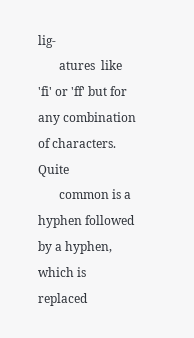lig-
       atures  like 'fi' or 'ff' but for any combination of characters.  Quite
       common is a hyphen followed by a hyphen, which is replaced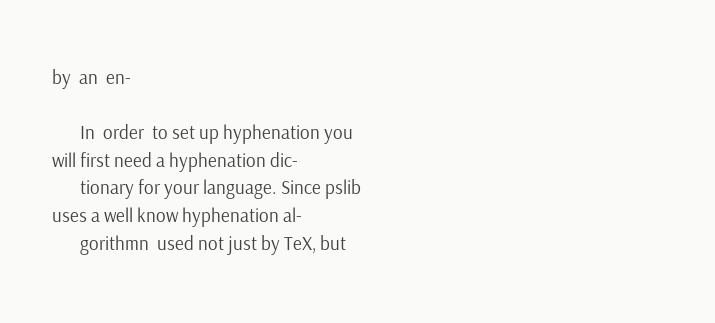by  an  en-

       In  order  to set up hyphenation you will first need a hyphenation dic-
       tionary for your language. Since pslib uses a well know hyphenation al-
       gorithmn  used not just by TeX, but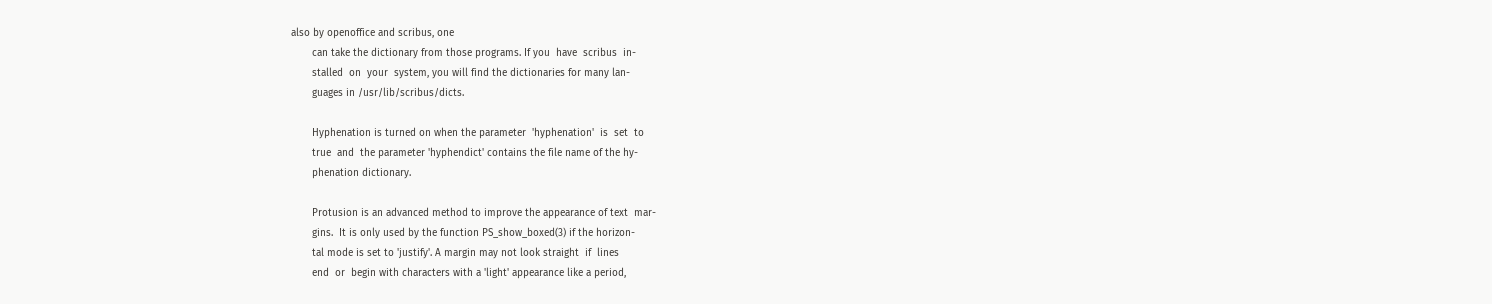also by openoffice and scribus, one
       can take the dictionary from those programs. If you  have  scribus  in-
       stalled  on  your  system, you will find the dictionaries for many lan-
       guages in /usr/lib/scribus/dicts.

       Hyphenation is turned on when the parameter  'hyphenation'  is  set  to
       true  and  the parameter 'hyphendict' contains the file name of the hy-
       phenation dictionary.

       Protusion is an advanced method to improve the appearance of text  mar-
       gins.  It is only used by the function PS_show_boxed(3) if the horizon-
       tal mode is set to 'justify'. A margin may not look straight  if  lines
       end  or  begin with characters with a 'light' appearance like a period,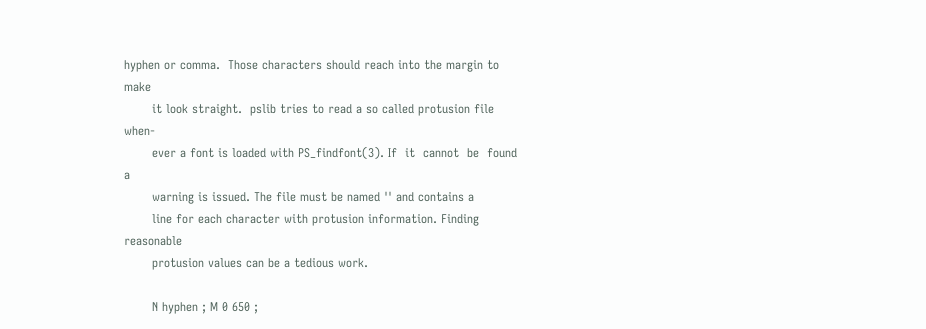hyphen or comma.  Those characters should reach into the margin to make
       it look straight.  pslib tries to read a so called protusion file when-
       ever a font is loaded with PS_findfont(3). If  it  cannot  be  found  a
       warning is issued. The file must be named '' and contains a
       line for each character with protusion information. Finding  reasonable
       protusion values can be a tedious work.

       N hyphen ; M 0 650 ;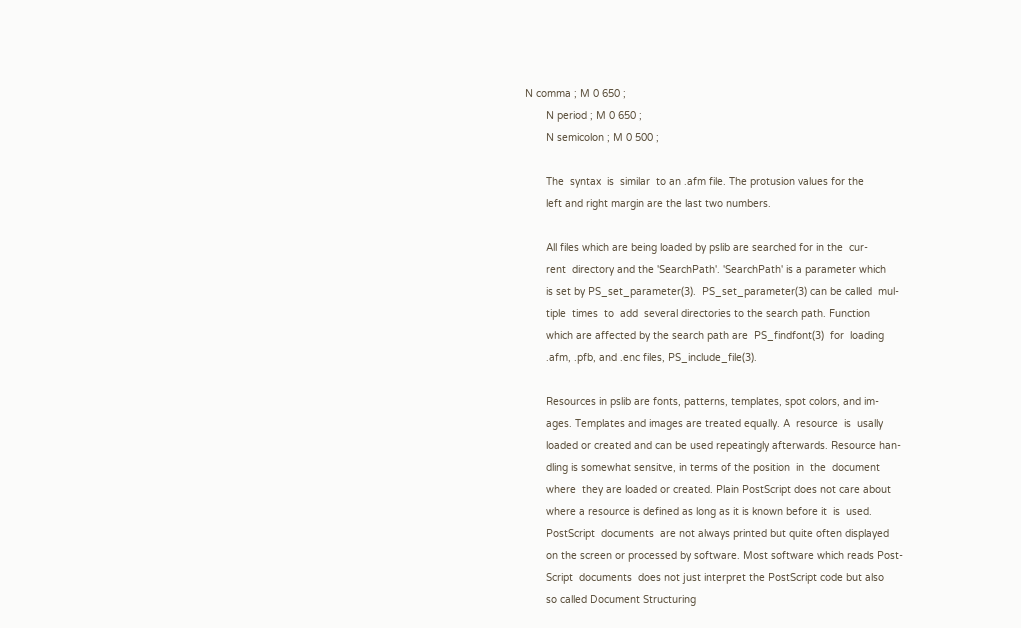N comma ; M 0 650 ;
       N period ; M 0 650 ;
       N semicolon ; M 0 500 ;

       The  syntax  is  similar  to an .afm file. The protusion values for the
       left and right margin are the last two numbers.

       All files which are being loaded by pslib are searched for in the  cur-
       rent  directory and the 'SearchPath'. 'SearchPath' is a parameter which
       is set by PS_set_parameter(3).  PS_set_parameter(3) can be called  mul-
       tiple  times  to  add  several directories to the search path. Function
       which are affected by the search path are  PS_findfont(3)  for  loading
       .afm, .pfb, and .enc files, PS_include_file(3).

       Resources in pslib are fonts, patterns, templates, spot colors, and im-
       ages. Templates and images are treated equally. A  resource  is  usally
       loaded or created and can be used repeatingly afterwards. Resource han-
       dling is somewhat sensitve, in terms of the position  in  the  document
       where  they are loaded or created. Plain PostScript does not care about
       where a resource is defined as long as it is known before it  is  used.
       PostScript  documents  are not always printed but quite often displayed
       on the screen or processed by software. Most software which reads Post-
       Script  documents  does not just interpret the PostScript code but also
       so called Document Structuring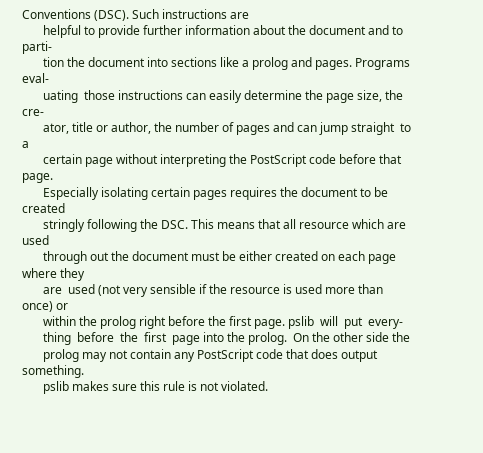Conventions (DSC). Such instructions are
       helpful to provide further information about the document and to parti-
       tion the document into sections like a prolog and pages. Programs eval-
       uating  those instructions can easily determine the page size, the cre-
       ator, title or author, the number of pages and can jump straight  to  a
       certain page without interpreting the PostScript code before that page.
       Especially isolating certain pages requires the document to be  created
       stringly following the DSC. This means that all resource which are used
       through out the document must be either created on each page where they
       are  used (not very sensible if the resource is used more than once) or
       within the prolog right before the first page. pslib  will  put  every-
       thing  before  the  first  page into the prolog.  On the other side the
       prolog may not contain any PostScript code that does output  something.
       pslib makes sure this rule is not violated.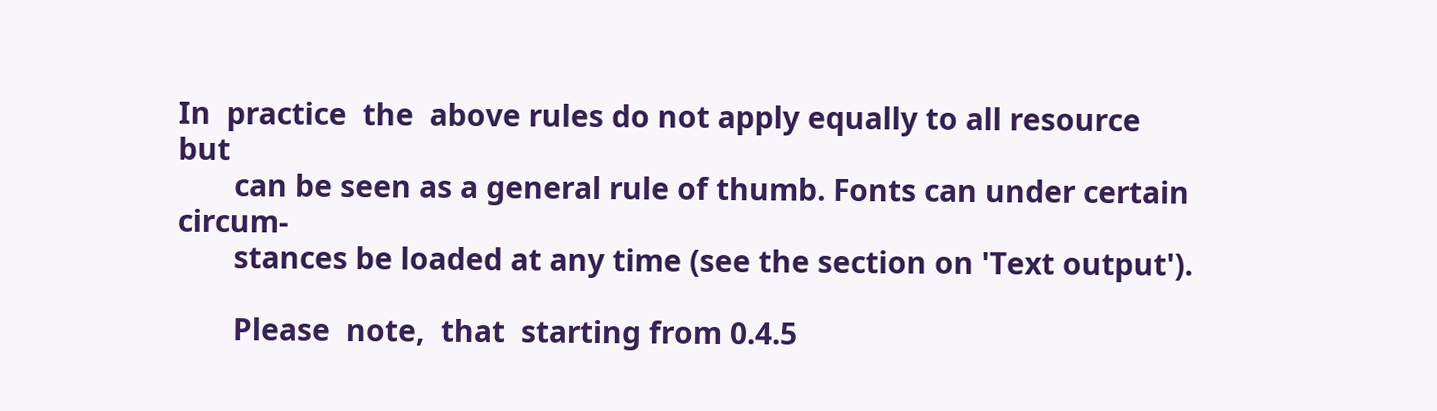In  practice  the  above rules do not apply equally to all resource but
       can be seen as a general rule of thumb. Fonts can under certain circum-
       stances be loaded at any time (see the section on 'Text output').

       Please  note,  that  starting from 0.4.5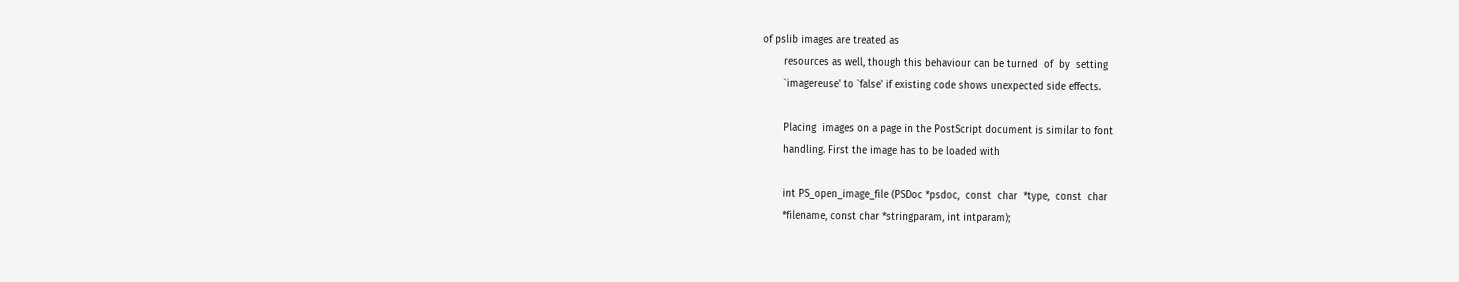of pslib images are treated as
       resources as well, though this behaviour can be turned  of  by  setting
       `imagereuse' to `false' if existing code shows unexpected side effects.

       Placing  images on a page in the PostScript document is similar to font
       handling. First the image has to be loaded with

       int PS_open_image_file (PSDoc *psdoc,  const  char  *type,  const  char
       *filename, const char *stringparam, int intparam);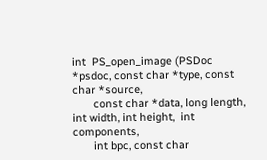int  PS_open_image (PSDoc *psdoc, const char *type, const char *source,
       const char *data, long length, int width, int height,  int  components,
       int bpc, const char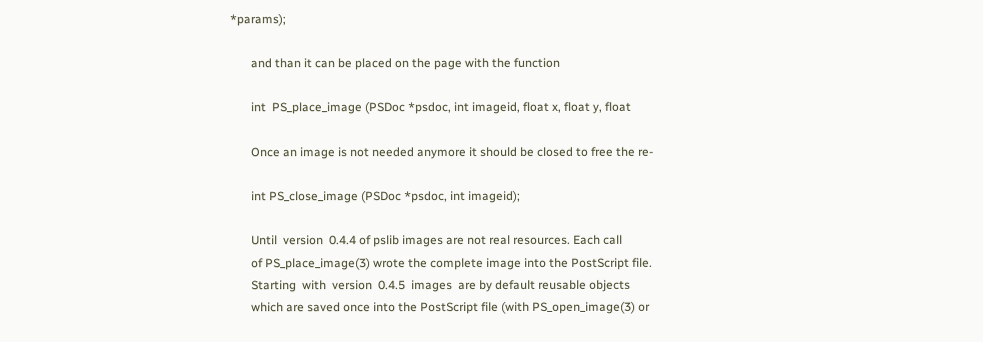*params);

       and than it can be placed on the page with the function

       int  PS_place_image (PSDoc *psdoc, int imageid, float x, float y, float

       Once an image is not needed anymore it should be closed to free the re-

       int PS_close_image (PSDoc *psdoc, int imageid);

       Until  version  0.4.4 of pslib images are not real resources. Each call
       of PS_place_image(3) wrote the complete image into the PostScript file.
       Starting  with  version  0.4.5  images  are by default reusable objects
       which are saved once into the PostScript file (with PS_open_image(3) or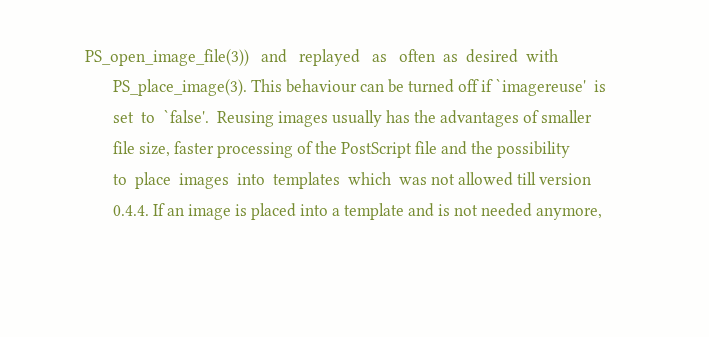PS_open_image_file(3))   and   replayed   as   often  as  desired  with
       PS_place_image(3). This behaviour can be turned off if `imagereuse'  is
       set  to  `false'.  Reusing images usually has the advantages of smaller
       file size, faster processing of the PostScript file and the possibility
       to  place  images  into  templates  which  was not allowed till version
       0.4.4. If an image is placed into a template and is not needed anymore,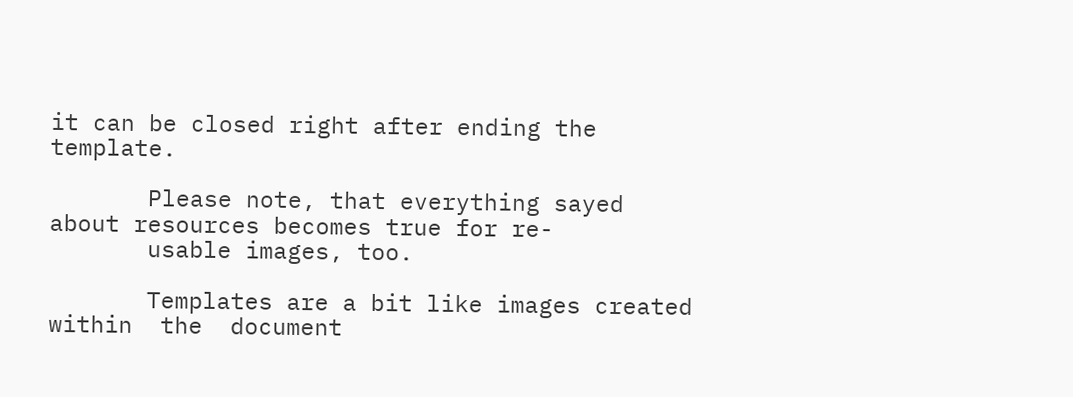it can be closed right after ending the template.

       Please note, that everything sayed about resources becomes true for re-
       usable images, too.

       Templates are a bit like images created  within  the  document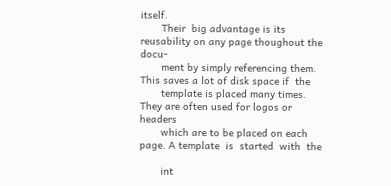itself.
       Their  big advantage is its reusability on any page thoughout the docu-
       ment by simply referencing them. This saves a lot of disk space if  the
       template is placed many times. They are often used for logos or headers
       which are to be placed on each page. A template  is  started  with  the

       int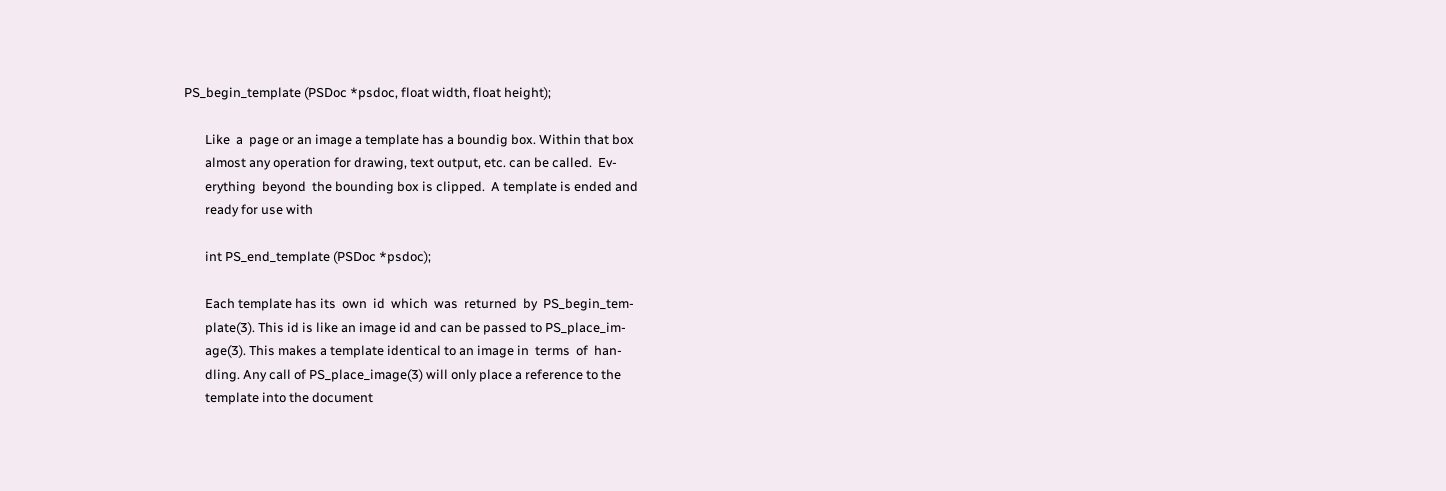PS_begin_template (PSDoc *psdoc, float width, float height);

       Like  a  page or an image a template has a boundig box. Within that box
       almost any operation for drawing, text output, etc. can be called.  Ev-
       erything  beyond  the bounding box is clipped.  A template is ended and
       ready for use with

       int PS_end_template (PSDoc *psdoc);

       Each template has its  own  id  which  was  returned  by  PS_begin_tem-
       plate(3). This id is like an image id and can be passed to PS_place_im-
       age(3). This makes a template identical to an image in  terms  of  han-
       dling. Any call of PS_place_image(3) will only place a reference to the
       template into the document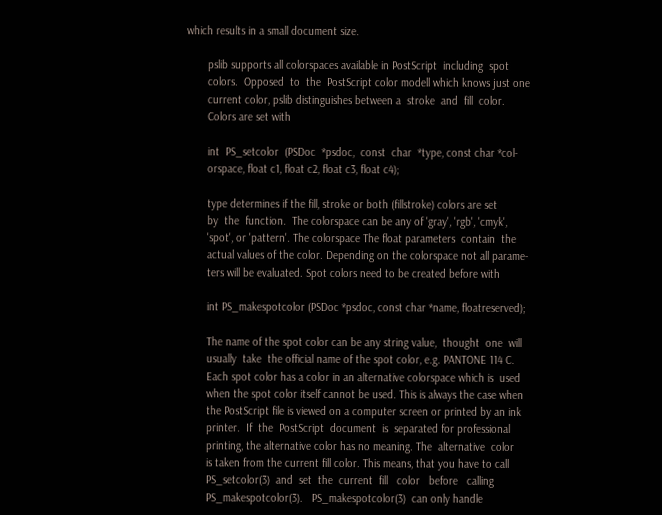which results in a small document size.

       pslib supports all colorspaces available in PostScript  including  spot
       colors.  Opposed  to  the  PostScript color modell which knows just one
       current color, pslib distinguishes between a  stroke  and  fill  color.
       Colors are set with

       int  PS_setcolor  (PSDoc  *psdoc,  const  char  *type, const char *col-
       orspace, float c1, float c2, float c3, float c4);

       type determines if the fill, stroke or both (fillstroke) colors are set
       by  the  function.  The colorspace can be any of 'gray', 'rgb', 'cmyk',
       'spot', or 'pattern'. The colorspace The float parameters  contain  the
       actual values of the color. Depending on the colorspace not all parame-
       ters will be evaluated. Spot colors need to be created before with

       int PS_makespotcolor (PSDoc *psdoc, const char *name, floatreserved);

       The name of the spot color can be any string value,  thought  one  will
       usually  take  the official name of the spot color, e.g. PANTONE 114 C.
       Each spot color has a color in an alternative colorspace which is  used
       when the spot color itself cannot be used. This is always the case when
       the PostScript file is viewed on a computer screen or printed by an ink
       printer.  If  the  PostScript  document  is  separated for professional
       printing, the alternative color has no meaning. The  alternative  color
       is taken from the current fill color. This means, that you have to call
       PS_setcolor(3)  and  set  the  current  fill   color   before   calling
       PS_makespotcolor(3).   PS_makespotcolor(3)  can only handle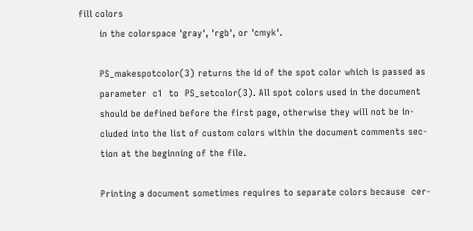fill colors
       in the colorspace 'gray', 'rgb', or 'cmyk'.

       PS_makespotcolor(3) returns the id of the spot color which is passed as
       parameter  c1  to  PS_setcolor(3). All spot colors used in the document
       should be defined before the first page, otherwise they will not be in-
       cluded into the list of custom colors within the document comments sec-
       tion at the beginning of the file.

       Printing a document sometimes requires to separate colors because  cer-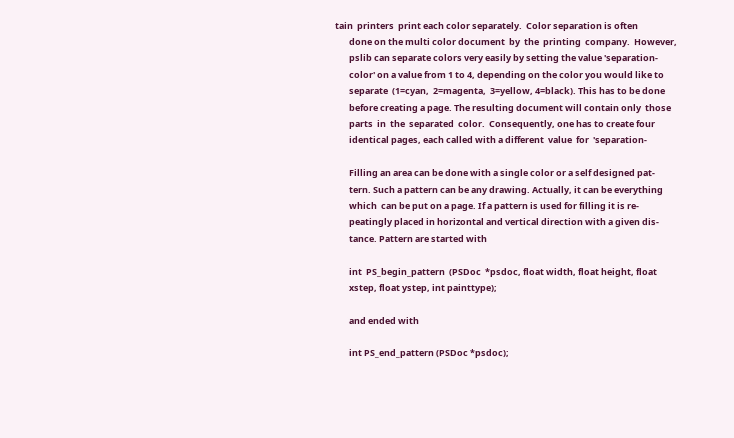tain  printers  print each color separately.  Color separation is often
       done on the multi color document  by  the  printing  company.  However,
       pslib can separate colors very easily by setting the value 'separation-
       color' on a value from 1 to 4, depending on the color you would like to
       separate  (1=cyan,  2=magenta,  3=yellow, 4=black). This has to be done
       before creating a page. The resulting document will contain only  those
       parts  in  the  separated  color.  Consequently, one has to create four
       identical pages, each called with a different  value  for  'separation-

       Filling an area can be done with a single color or a self designed pat-
       tern. Such a pattern can be any drawing. Actually, it can be everything
       which  can be put on a page. If a pattern is used for filling it is re-
       peatingly placed in horizontal and vertical direction with a given dis-
       tance. Pattern are started with

       int  PS_begin_pattern  (PSDoc  *psdoc, float width, float height, float
       xstep, float ystep, int painttype);

       and ended with

       int PS_end_pattern (PSDoc *psdoc);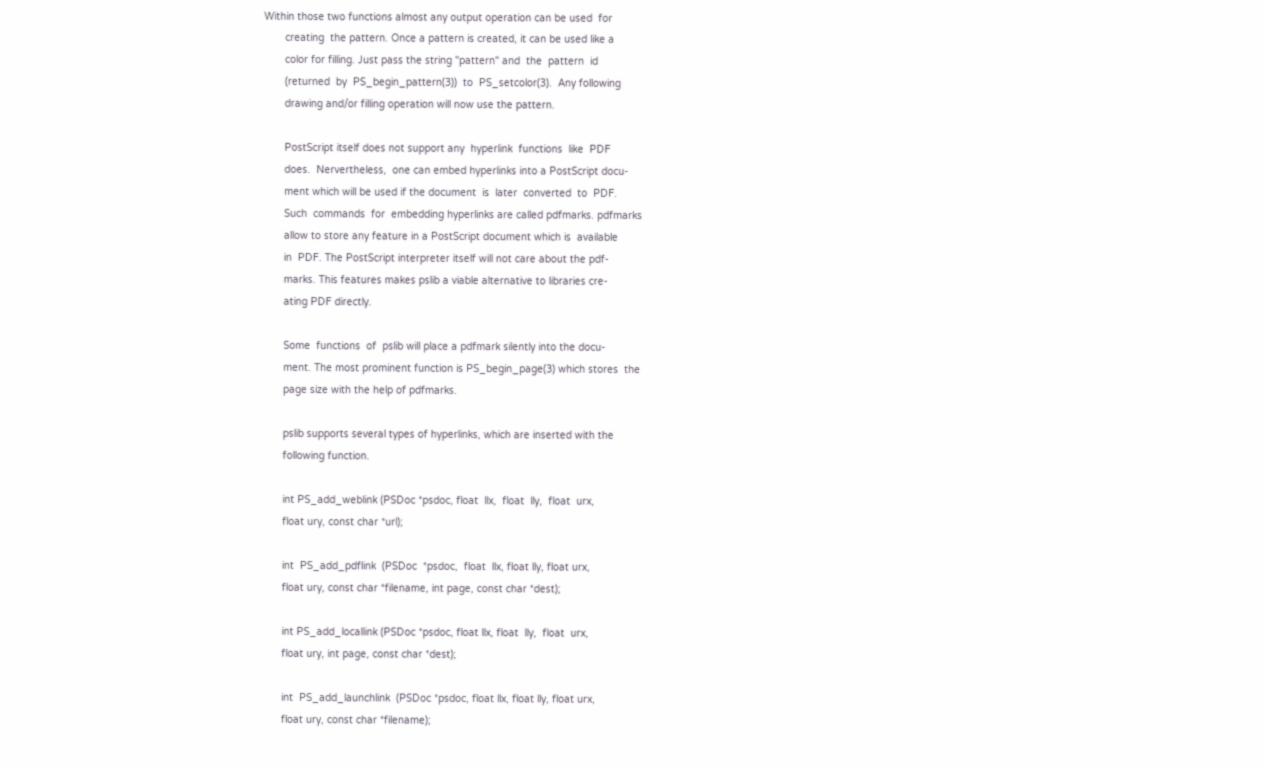Within those two functions almost any output operation can be used  for
       creating  the pattern. Once a pattern is created, it can be used like a
       color for filling. Just pass the string "pattern" and  the  pattern  id
       (returned  by  PS_begin_pattern(3))  to  PS_setcolor(3).  Any following
       drawing and/or filling operation will now use the pattern.

       PostScript itself does not support any  hyperlink  functions  like  PDF
       does.  Nervertheless,  one can embed hyperlinks into a PostScript docu-
       ment which will be used if the document  is  later  converted  to  PDF.
       Such  commands  for  embedding hyperlinks are called pdfmarks. pdfmarks
       allow to store any feature in a PostScript document which is  available
       in  PDF. The PostScript interpreter itself will not care about the pdf-
       marks. This features makes pslib a viable alternative to libraries cre-
       ating PDF directly.

       Some  functions  of  pslib will place a pdfmark silently into the docu-
       ment. The most prominent function is PS_begin_page(3) which stores  the
       page size with the help of pdfmarks.

       pslib supports several types of hyperlinks, which are inserted with the
       following function.

       int PS_add_weblink (PSDoc *psdoc, float  llx,  float  lly,  float  urx,
       float ury, const char *url);

       int  PS_add_pdflink  (PSDoc  *psdoc,  float  llx, float lly, float urx,
       float ury, const char *filename, int page, const char *dest);

       int PS_add_locallink (PSDoc *psdoc, float llx, float  lly,  float  urx,
       float ury, int page, const char *dest);

       int  PS_add_launchlink  (PSDoc *psdoc, float llx, float lly, float urx,
       float ury, const char *filename);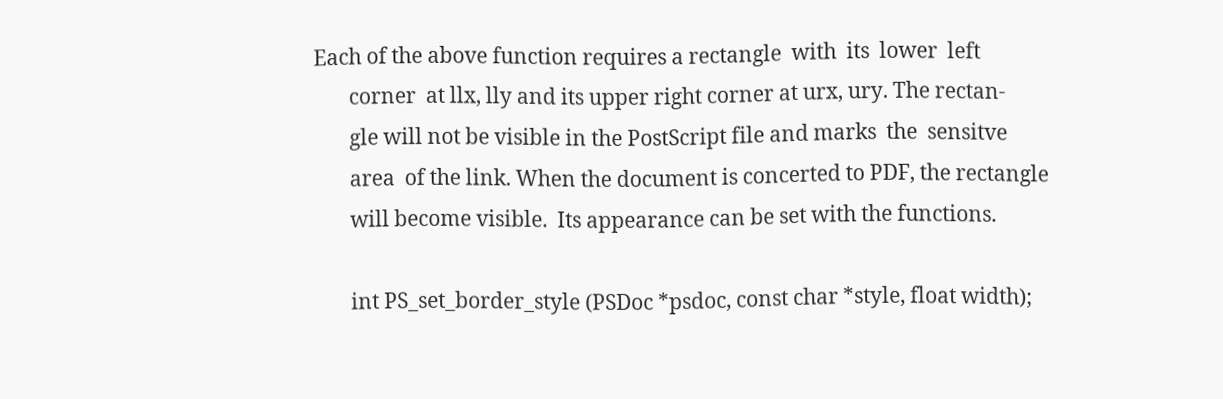Each of the above function requires a rectangle  with  its  lower  left
       corner  at llx, lly and its upper right corner at urx, ury. The rectan-
       gle will not be visible in the PostScript file and marks  the  sensitve
       area  of the link. When the document is concerted to PDF, the rectangle
       will become visible.  Its appearance can be set with the functions.

       int PS_set_border_style (PSDoc *psdoc, const char *style, float width);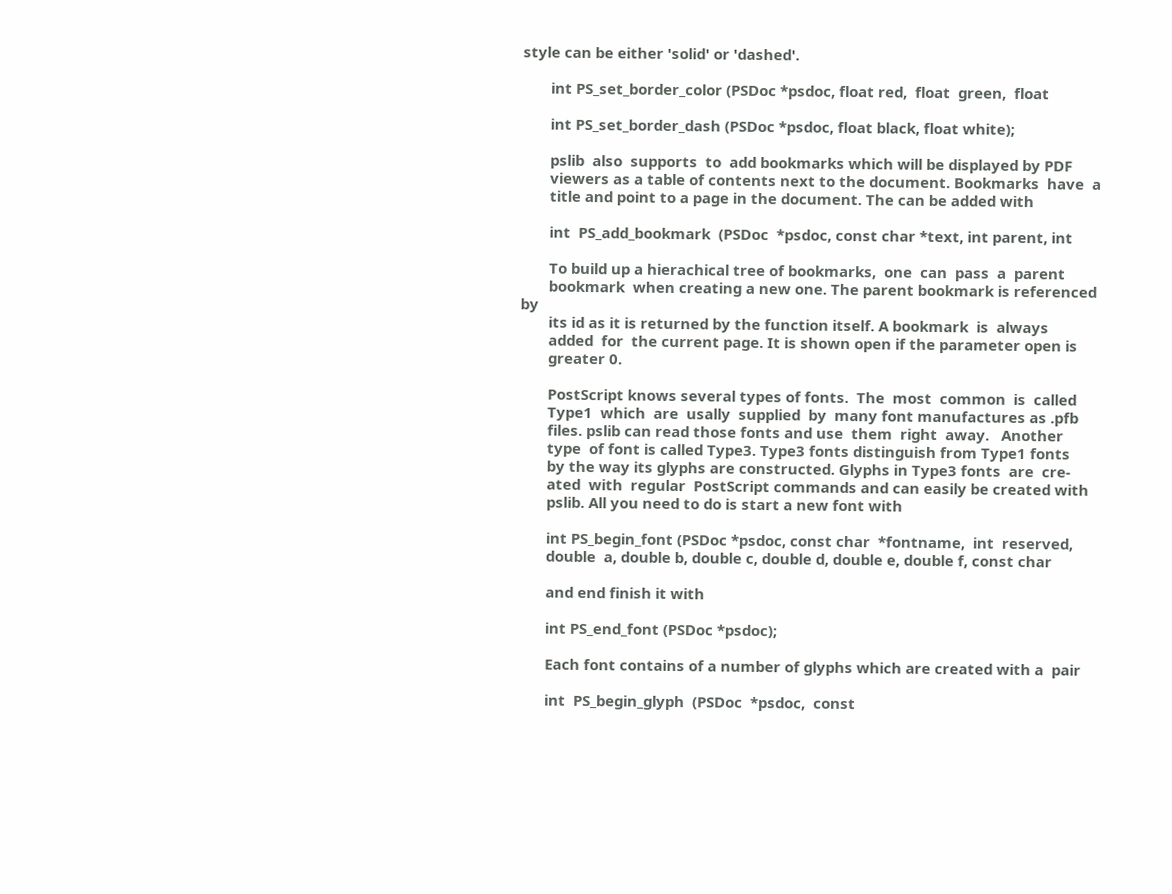style can be either 'solid' or 'dashed'.

       int PS_set_border_color (PSDoc *psdoc, float red,  float  green,  float

       int PS_set_border_dash (PSDoc *psdoc, float black, float white);

       pslib  also  supports  to  add bookmarks which will be displayed by PDF
       viewers as a table of contents next to the document. Bookmarks  have  a
       title and point to a page in the document. The can be added with

       int  PS_add_bookmark  (PSDoc  *psdoc, const char *text, int parent, int

       To build up a hierachical tree of bookmarks,  one  can  pass  a  parent
       bookmark  when creating a new one. The parent bookmark is referenced by
       its id as it is returned by the function itself. A bookmark  is  always
       added  for  the current page. It is shown open if the parameter open is
       greater 0.

       PostScript knows several types of fonts.  The  most  common  is  called
       Type1  which  are  usally  supplied  by  many font manufactures as .pfb
       files. pslib can read those fonts and use  them  right  away.   Another
       type  of font is called Type3. Type3 fonts distinguish from Type1 fonts
       by the way its glyphs are constructed. Glyphs in Type3 fonts  are  cre-
       ated  with  regular  PostScript commands and can easily be created with
       pslib. All you need to do is start a new font with

       int PS_begin_font (PSDoc *psdoc, const char  *fontname,  int  reserved,
       double  a, double b, double c, double d, double e, double f, const char

       and end finish it with

       int PS_end_font (PSDoc *psdoc);

       Each font contains of a number of glyphs which are created with a  pair

       int  PS_begin_glyph  (PSDoc  *psdoc,  const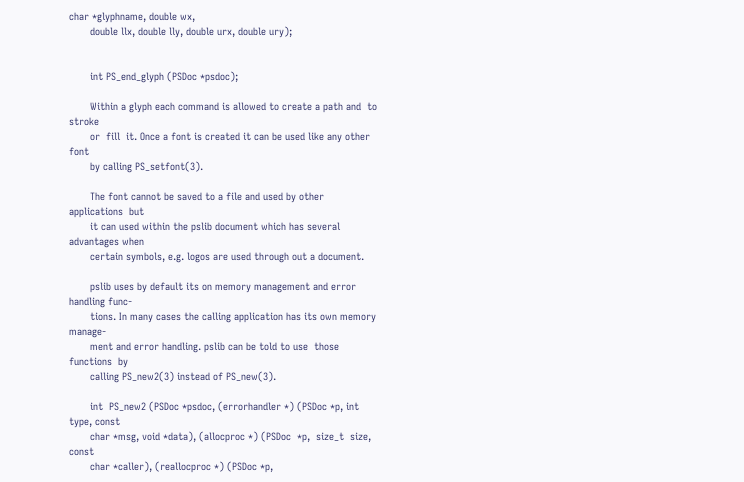char *glyphname, double wx,
       double llx, double lly, double urx, double ury);


       int PS_end_glyph (PSDoc *psdoc);

       Within a glyph each command is allowed to create a path and  to  stroke
       or  fill  it. Once a font is created it can be used like any other font
       by calling PS_setfont(3).

       The font cannot be saved to a file and used by other  applications  but
       it can used within the pslib document which has several advantages when
       certain symbols, e.g. logos are used through out a document.

       pslib uses by default its on memory management and error handling func-
       tions. In many cases the calling application has its own memory manage-
       ment and error handling. pslib can be told to use  those  functions  by
       calling PS_new2(3) instead of PS_new(3).

       int  PS_new2 (PSDoc *psdoc, (errorhandler *) (PSDoc *p, int type, const
       char *msg, void *data), (allocproc *) (PSDoc  *p,  size_t  size,  const
       char *caller), (reallocproc *) (PSDoc *p,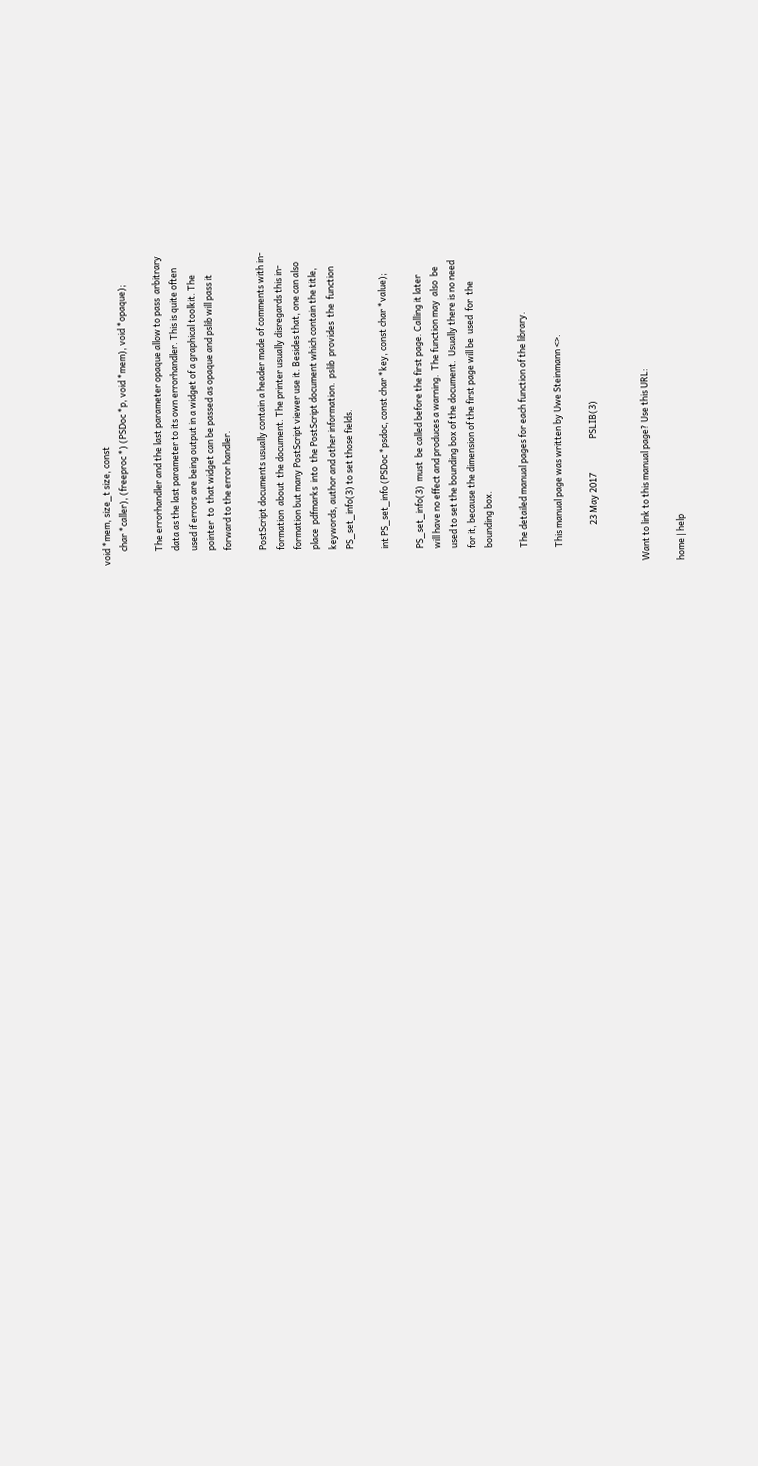void *mem, size_t size, const
       char *caller), (freeproc *) (PSDoc *p, void *mem), void *opaque);

       The errorhandler and the last parameter opaque allow to pass  arbitrary
       data as the last parameter to its own errorhandler. This is quite often
       used if errors are being output in a widget of a graphical toolkit. The
       pointer  to  that widget can be passed as opaque and pslib will pass it
       forward to the error handler.

       PostScript documents usually contain a header made of comments with in-
       formation  about  the document. The printer usually disregards this in-
       formation but many PostScript viewer use it. Besides that, one can also
       place  pdfmarks  into  the PostScript document which contain the title,
       keywords, author and other information.  pslib  provides  the  function
       PS_set_info(3) to set those fields.

       int PS_set_info (PSDoc *psdoc, const char *key, const char *value);

       PS_set_info(3)  must  be called before the first page. Calling it later
       will have no effect and produces a warning.  The function may  also  be
       used to set the bounding box of the document.  Usually there is no need
       for it, because the dimension of the first page will be  used  for  the
       bounding box.

       The detailed manual pages for each function of the library.

       This manual page was written by Uwe Steinmann <>.

                  23 May 2017                 PSLIB(3)


Want to link to this manual page? Use this URL:

home | help